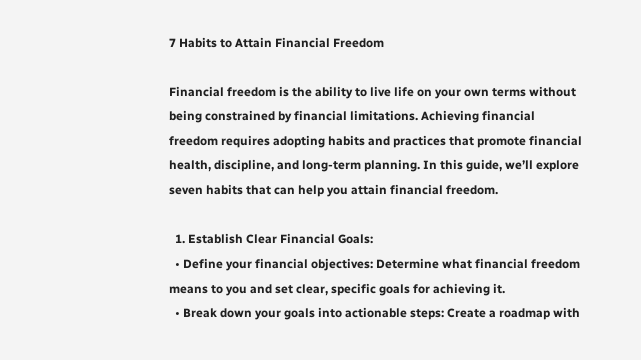7 Habits to Attain Financial Freedom

Financial freedom is the ability to live life on your own terms without being constrained by financial limitations. Achieving financial freedom requires adopting habits and practices that promote financial health, discipline, and long-term planning. In this guide, we’ll explore seven habits that can help you attain financial freedom.

  1. Establish Clear Financial Goals:
  • Define your financial objectives: Determine what financial freedom means to you and set clear, specific goals for achieving it.
  • Break down your goals into actionable steps: Create a roadmap with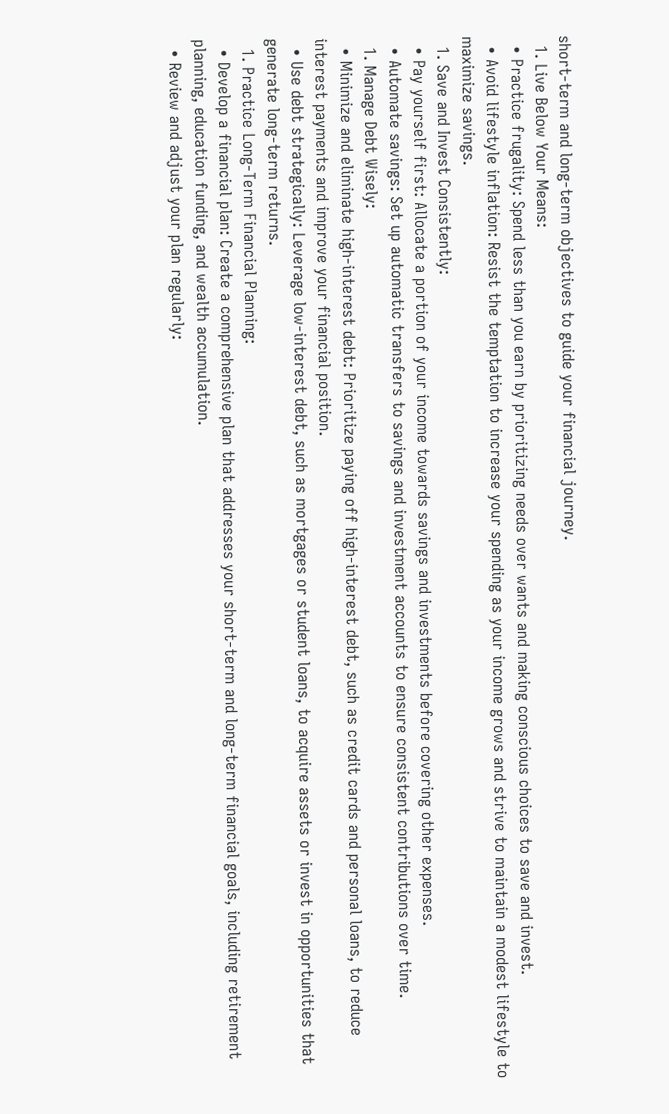short-term and long-term objectives to guide your financial journey.
  1. Live Below Your Means:
  • Practice frugality: Spend less than you earn by prioritizing needs over wants and making conscious choices to save and invest.
  • Avoid lifestyle inflation: Resist the temptation to increase your spending as your income grows and strive to maintain a modest lifestyle to maximize savings.
  1. Save and Invest Consistently:
  • Pay yourself first: Allocate a portion of your income towards savings and investments before covering other expenses.
  • Automate savings: Set up automatic transfers to savings and investment accounts to ensure consistent contributions over time.
  1. Manage Debt Wisely:
  • Minimize and eliminate high-interest debt: Prioritize paying off high-interest debt, such as credit cards and personal loans, to reduce interest payments and improve your financial position.
  • Use debt strategically: Leverage low-interest debt, such as mortgages or student loans, to acquire assets or invest in opportunities that generate long-term returns.
  1. Practice Long-Term Financial Planning:
  • Develop a financial plan: Create a comprehensive plan that addresses your short-term and long-term financial goals, including retirement planning, education funding, and wealth accumulation.
  • Review and adjust your plan regularly: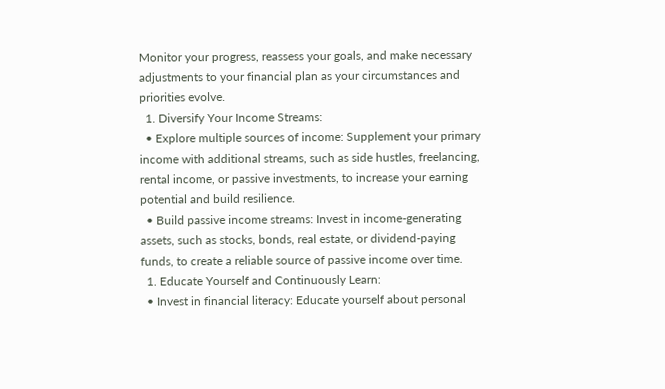Monitor your progress, reassess your goals, and make necessary adjustments to your financial plan as your circumstances and priorities evolve.
  1. Diversify Your Income Streams:
  • Explore multiple sources of income: Supplement your primary income with additional streams, such as side hustles, freelancing, rental income, or passive investments, to increase your earning potential and build resilience.
  • Build passive income streams: Invest in income-generating assets, such as stocks, bonds, real estate, or dividend-paying funds, to create a reliable source of passive income over time.
  1. Educate Yourself and Continuously Learn:
  • Invest in financial literacy: Educate yourself about personal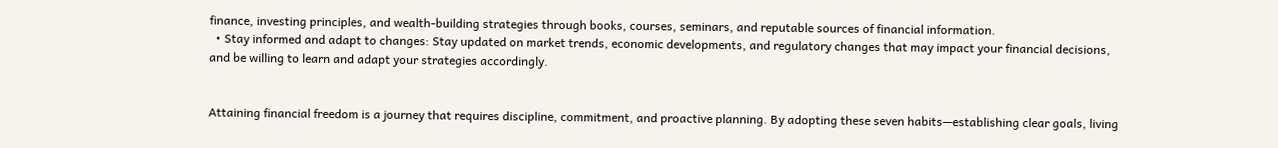finance, investing principles, and wealth-building strategies through books, courses, seminars, and reputable sources of financial information.
  • Stay informed and adapt to changes: Stay updated on market trends, economic developments, and regulatory changes that may impact your financial decisions, and be willing to learn and adapt your strategies accordingly.


Attaining financial freedom is a journey that requires discipline, commitment, and proactive planning. By adopting these seven habits—establishing clear goals, living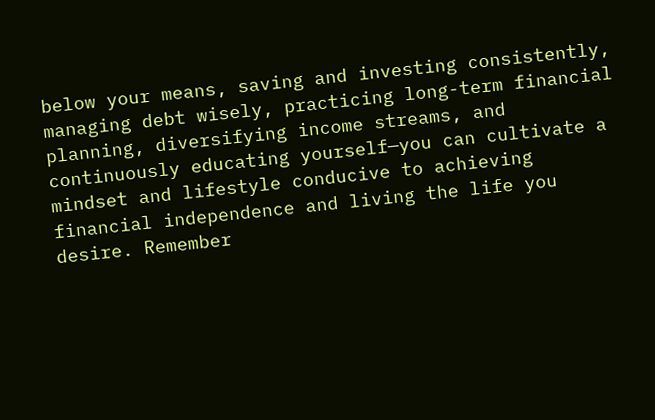below your means, saving and investing consistently, managing debt wisely, practicing long-term financial planning, diversifying income streams, and continuously educating yourself—you can cultivate a mindset and lifestyle conducive to achieving financial independence and living the life you desire. Remember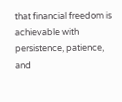that financial freedom is achievable with persistence, patience, and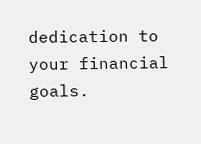dedication to your financial goals.